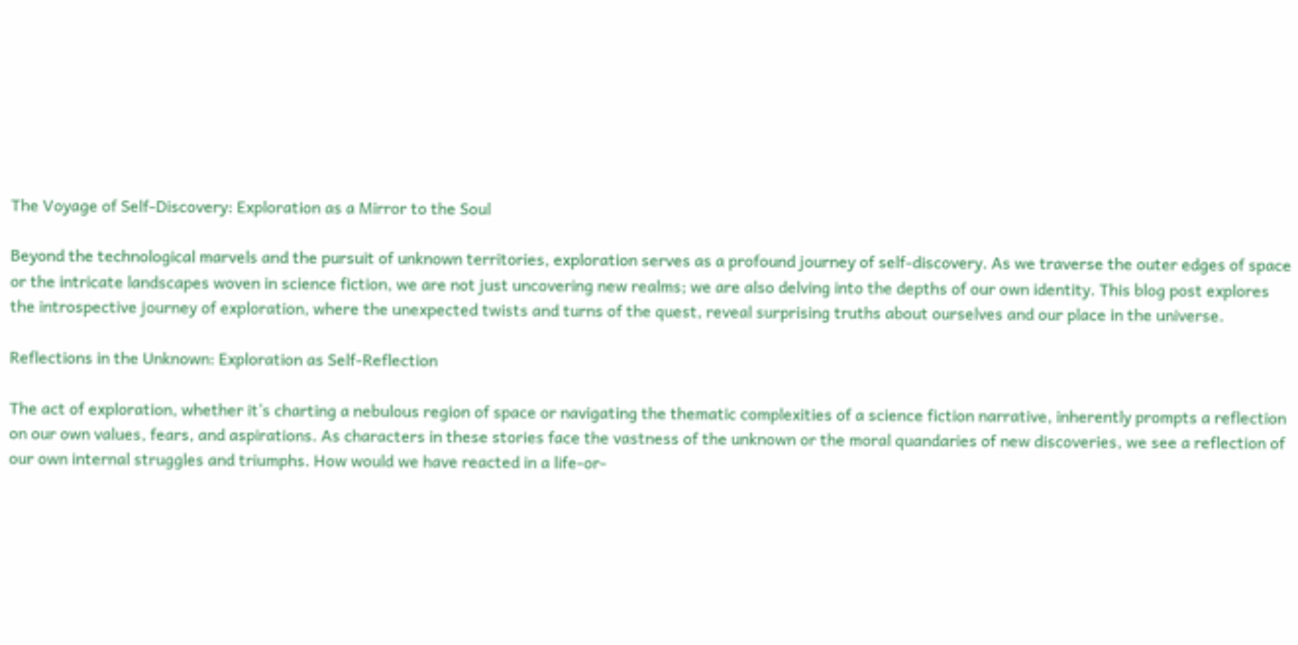The Voyage of Self-Discovery: Exploration as a Mirror to the Soul

Beyond the technological marvels and the pursuit of unknown territories, exploration serves as a profound journey of self-discovery. As we traverse the outer edges of space or the intricate landscapes woven in science fiction, we are not just uncovering new realms; we are also delving into the depths of our own identity. This blog post explores the introspective journey of exploration, where the unexpected twists and turns of the quest, reveal surprising truths about ourselves and our place in the universe.

Reflections in the Unknown: Exploration as Self-Reflection

The act of exploration, whether it’s charting a nebulous region of space or navigating the thematic complexities of a science fiction narrative, inherently prompts a reflection on our own values, fears, and aspirations. As characters in these stories face the vastness of the unknown or the moral quandaries of new discoveries, we see a reflection of our own internal struggles and triumphs. How would we have reacted in a life-or-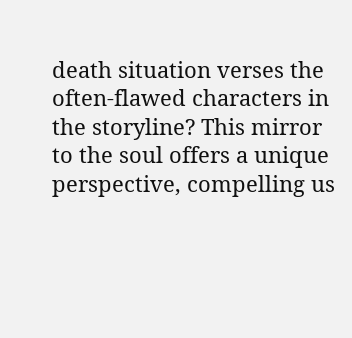death situation verses the often-flawed characters in the storyline? This mirror to the soul offers a unique perspective, compelling us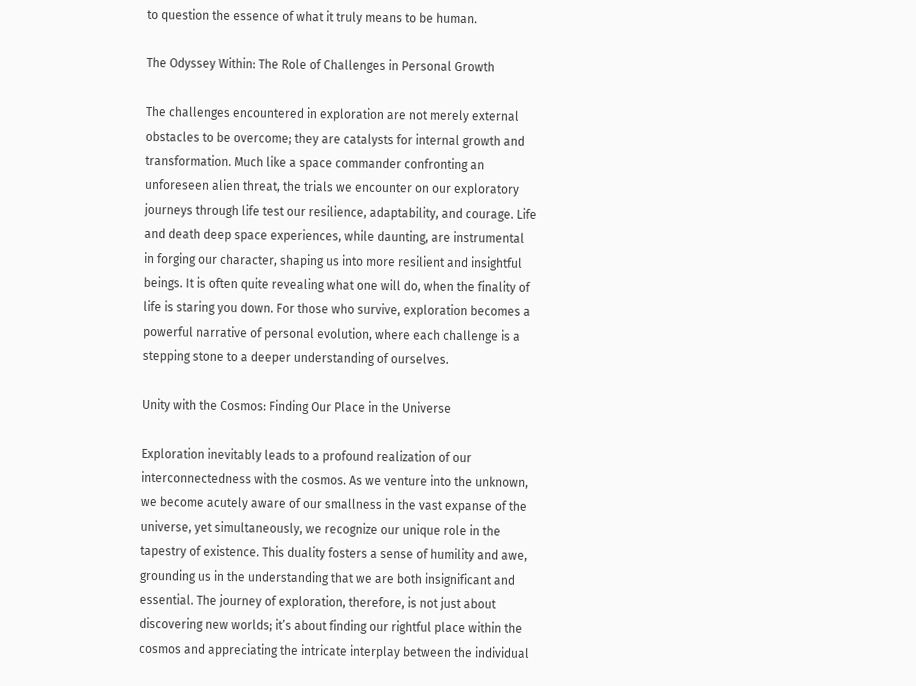to question the essence of what it truly means to be human.

The Odyssey Within: The Role of Challenges in Personal Growth

The challenges encountered in exploration are not merely external obstacles to be overcome; they are catalysts for internal growth and transformation. Much like a space commander confronting an unforeseen alien threat, the trials we encounter on our exploratory journeys through life test our resilience, adaptability, and courage. Life and death deep space experiences, while daunting, are instrumental in forging our character, shaping us into more resilient and insightful beings. It is often quite revealing what one will do, when the finality of life is staring you down. For those who survive, exploration becomes a powerful narrative of personal evolution, where each challenge is a stepping stone to a deeper understanding of ourselves.

Unity with the Cosmos: Finding Our Place in the Universe

Exploration inevitably leads to a profound realization of our interconnectedness with the cosmos. As we venture into the unknown, we become acutely aware of our smallness in the vast expanse of the universe, yet simultaneously, we recognize our unique role in the tapestry of existence. This duality fosters a sense of humility and awe, grounding us in the understanding that we are both insignificant and essential. The journey of exploration, therefore, is not just about discovering new worlds; it’s about finding our rightful place within the cosmos and appreciating the intricate interplay between the individual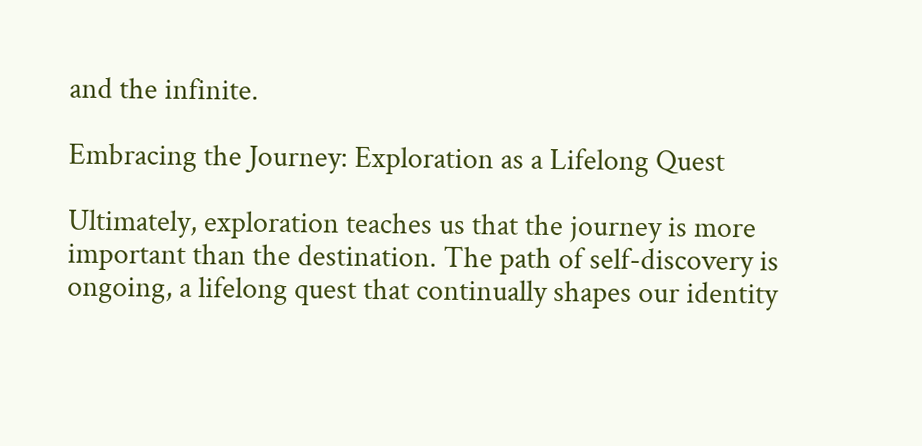and the infinite.

Embracing the Journey: Exploration as a Lifelong Quest

Ultimately, exploration teaches us that the journey is more important than the destination. The path of self-discovery is ongoing, a lifelong quest that continually shapes our identity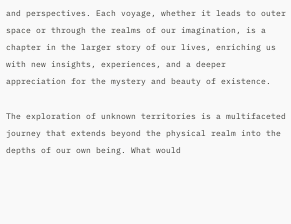and perspectives. Each voyage, whether it leads to outer space or through the realms of our imagination, is a chapter in the larger story of our lives, enriching us with new insights, experiences, and a deeper appreciation for the mystery and beauty of existence.

The exploration of unknown territories is a multifaceted journey that extends beyond the physical realm into the depths of our own being. What would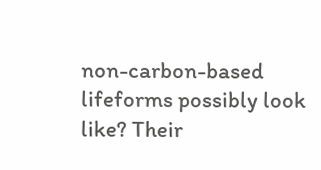non-carbon-based lifeforms possibly look like? Their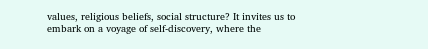values, religious beliefs, social structure? It invites us to embark on a voyage of self-discovery, where the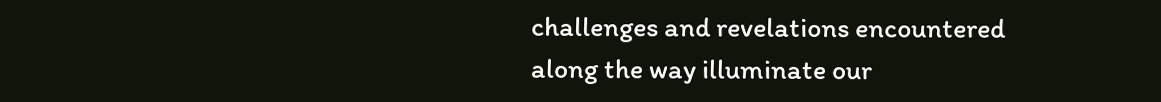challenges and revelations encountered along the way illuminate our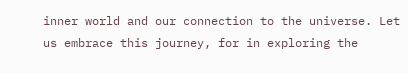inner world and our connection to the universe. Let us embrace this journey, for in exploring the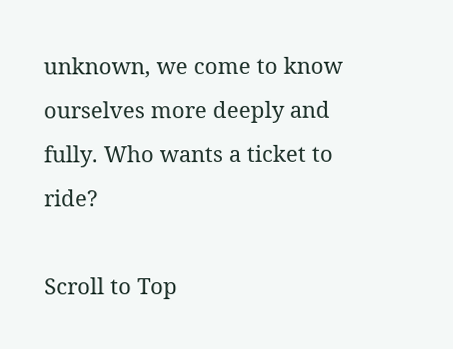unknown, we come to know ourselves more deeply and fully. Who wants a ticket to ride?

Scroll to Top